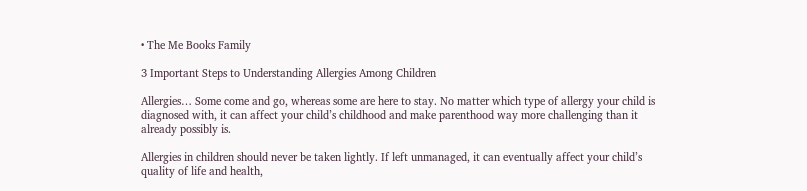• The Me Books Family

3 Important Steps to Understanding Allergies Among Children

Allergies… Some come and go, whereas some are here to stay. No matter which type of allergy your child is diagnosed with, it can affect your child’s childhood and make parenthood way more challenging than it already possibly is.

Allergies in children should never be taken lightly. If left unmanaged, it can eventually affect your child’s quality of life and health,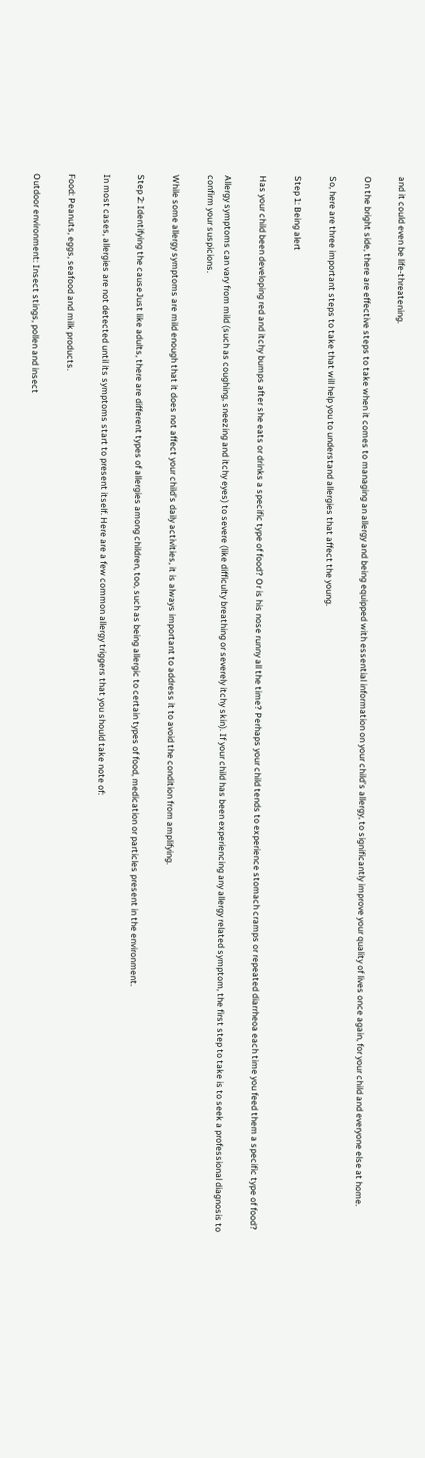and it could even be life-threatening.

On the bright side, there are effective steps to take when it comes to managing an allergy and being equipped with essential information on your child’s allergy, to significantly improve your quality of lives once again, for your child and everyone else at home.

So, here are three important steps to take that will help you to understand allergies that affect the young.

Step 1: Being alert

Has your child been developing red and itchy bumps after she eats or drinks a specific type of food? Or is his nose runny all the time? Perhaps your child tends to experience stomach cramps or repeated diarrheoa each time you feed them a specific type of food?

Allergy symptoms can vary from mild (such as coughing, sneezing and itchy eyes) to severe (like difficulty breathing or severely itchy skin). If your child has been experiencing any allergy related symptom, the first step to take is to seek a professional diagnosis to confirm your suspicions.

While some allergy symptoms are mild enough that it does not affect your child’s daily activities, it is always important to address it to avoid the condition from amplifying.

Step 2: Identifying the causeJust like adults, there are different types of allergies among children, too, such as being allergic to certain types of food, medication or particles present in the environment.

In most cases, allergies are not detected until its symptoms start to present itself. Here are a few common allergy triggers that you should take note of:

Food: Peanuts, eggs, seafood and milk products.

Outdoor environment: Insect stings, pollen and insect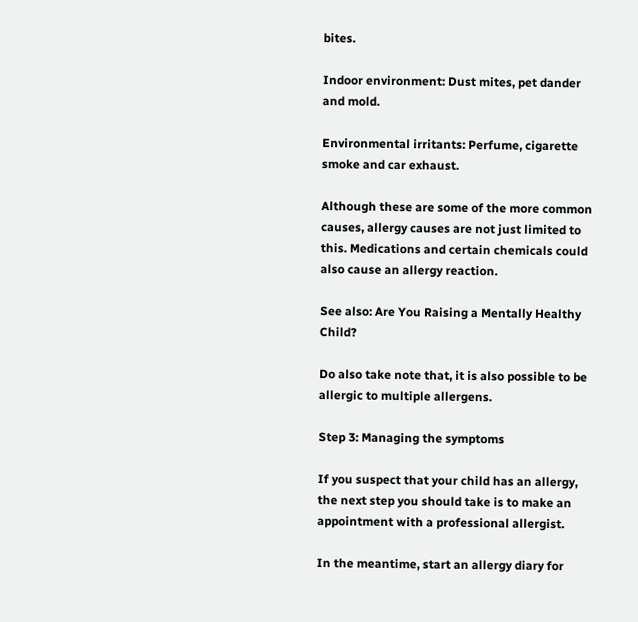bites.

Indoor environment: Dust mites, pet dander and mold.

Environmental irritants: Perfume, cigarette smoke and car exhaust.

Although these are some of the more common causes, allergy causes are not just limited to this. Medications and certain chemicals could also cause an allergy reaction.

See also: Are You Raising a Mentally Healthy Child?

Do also take note that, it is also possible to be allergic to multiple allergens.

Step 3: Managing the symptoms

If you suspect that your child has an allergy, the next step you should take is to make an appointment with a professional allergist.

In the meantime, start an allergy diary for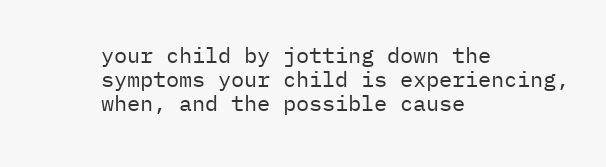your child by jotting down the symptoms your child is experiencing, when, and the possible cause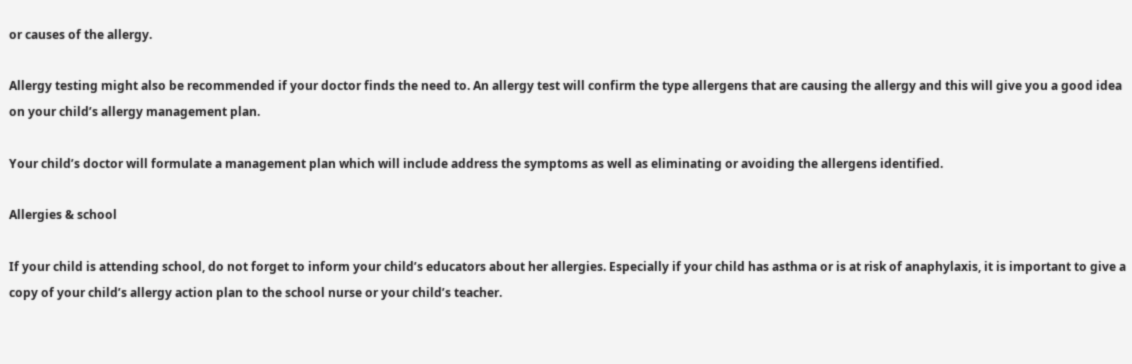or causes of the allergy.

Allergy testing might also be recommended if your doctor finds the need to. An allergy test will confirm the type allergens that are causing the allergy and this will give you a good idea on your child’s allergy management plan.

Your child’s doctor will formulate a management plan which will include address the symptoms as well as eliminating or avoiding the allergens identified.

Allergies & school

If your child is attending school, do not forget to inform your child’s educators about her allergies. Especially if your child has asthma or is at risk of anaphylaxis, it is important to give a copy of your child’s allergy action plan to the school nurse or your child’s teacher.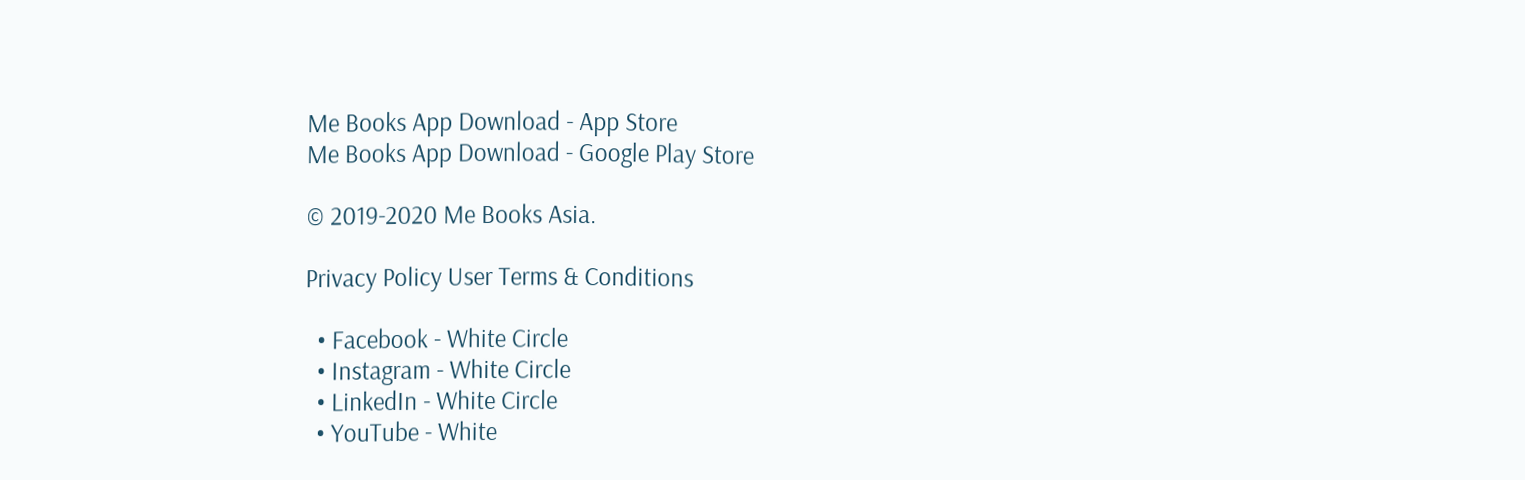Me Books App Download - App Store
Me Books App Download - Google Play Store

© 2019-2020 Me Books Asia.

Privacy Policy User Terms & Conditions

  • Facebook - White Circle
  • Instagram - White Circle
  • LinkedIn - White Circle
  • YouTube - White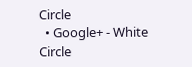Circle
  • Google+ - White Circle